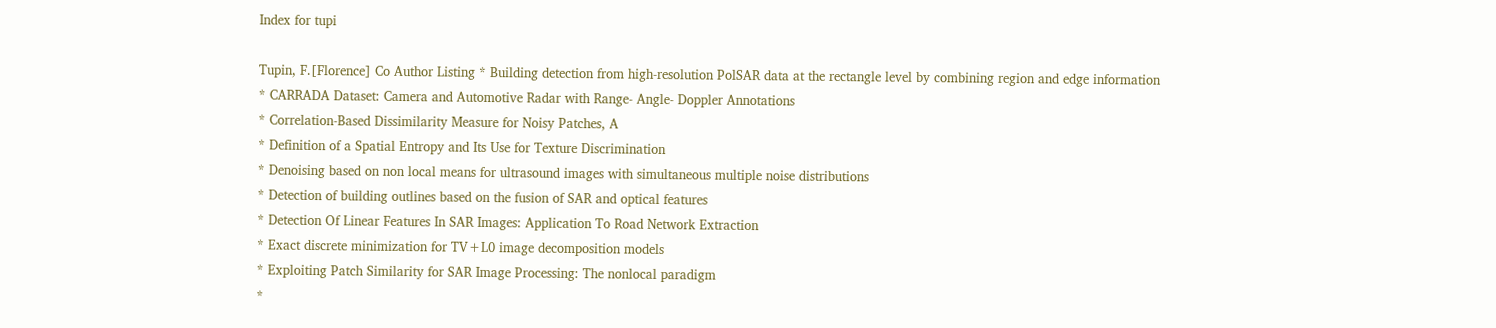Index for tupi

Tupin, F.[Florence] Co Author Listing * Building detection from high-resolution PolSAR data at the rectangle level by combining region and edge information
* CARRADA Dataset: Camera and Automotive Radar with Range- Angle- Doppler Annotations
* Correlation-Based Dissimilarity Measure for Noisy Patches, A
* Definition of a Spatial Entropy and Its Use for Texture Discrimination
* Denoising based on non local means for ultrasound images with simultaneous multiple noise distributions
* Detection of building outlines based on the fusion of SAR and optical features
* Detection Of Linear Features In SAR Images: Application To Road Network Extraction
* Exact discrete minimization for TV+L0 image decomposition models
* Exploiting Patch Similarity for SAR Image Processing: The nonlocal paradigm
*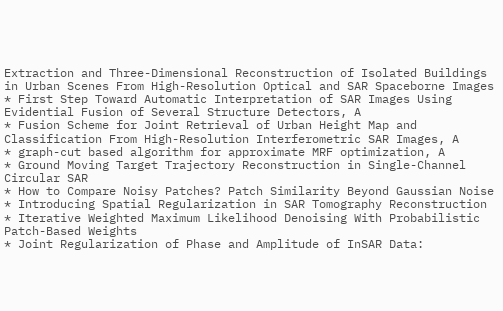Extraction and Three-Dimensional Reconstruction of Isolated Buildings in Urban Scenes From High-Resolution Optical and SAR Spaceborne Images
* First Step Toward Automatic Interpretation of SAR Images Using Evidential Fusion of Several Structure Detectors, A
* Fusion Scheme for Joint Retrieval of Urban Height Map and Classification From High-Resolution Interferometric SAR Images, A
* graph-cut based algorithm for approximate MRF optimization, A
* Ground Moving Target Trajectory Reconstruction in Single-Channel Circular SAR
* How to Compare Noisy Patches? Patch Similarity Beyond Gaussian Noise
* Introducing Spatial Regularization in SAR Tomography Reconstruction
* Iterative Weighted Maximum Likelihood Denoising With Probabilistic Patch-Based Weights
* Joint Regularization of Phase and Amplitude of InSAR Data: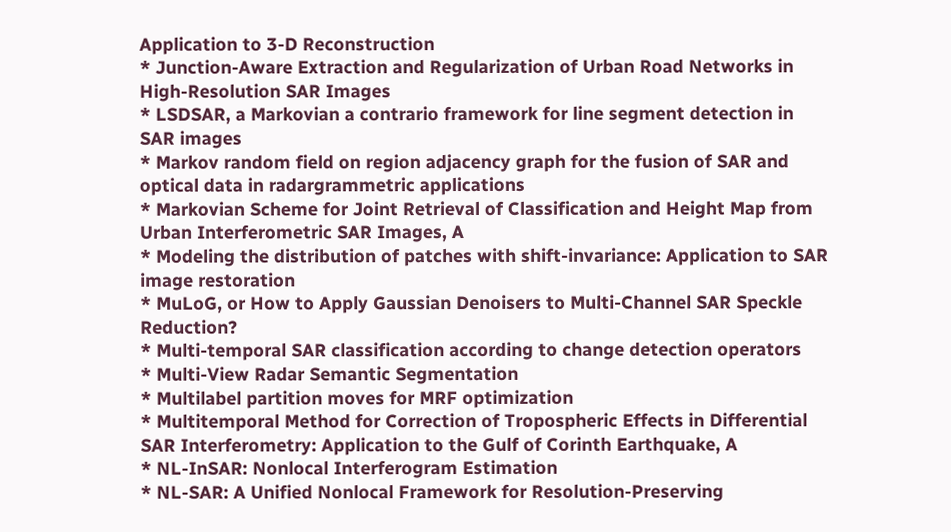Application to 3-D Reconstruction
* Junction-Aware Extraction and Regularization of Urban Road Networks in High-Resolution SAR Images
* LSDSAR, a Markovian a contrario framework for line segment detection in SAR images
* Markov random field on region adjacency graph for the fusion of SAR and optical data in radargrammetric applications
* Markovian Scheme for Joint Retrieval of Classification and Height Map from Urban Interferometric SAR Images, A
* Modeling the distribution of patches with shift-invariance: Application to SAR image restoration
* MuLoG, or How to Apply Gaussian Denoisers to Multi-Channel SAR Speckle Reduction?
* Multi-temporal SAR classification according to change detection operators
* Multi-View Radar Semantic Segmentation
* Multilabel partition moves for MRF optimization
* Multitemporal Method for Correction of Tropospheric Effects in Differential SAR Interferometry: Application to the Gulf of Corinth Earthquake, A
* NL-InSAR: Nonlocal Interferogram Estimation
* NL-SAR: A Unified Nonlocal Framework for Resolution-Preserving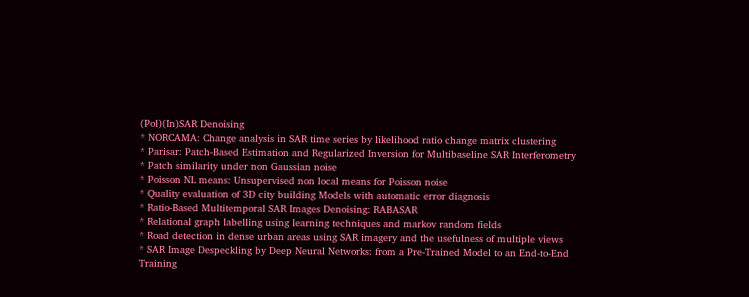(Pol)(In)SAR Denoising
* NORCAMA: Change analysis in SAR time series by likelihood ratio change matrix clustering
* Parisar: Patch-Based Estimation and Regularized Inversion for Multibaseline SAR Interferometry
* Patch similarity under non Gaussian noise
* Poisson NL means: Unsupervised non local means for Poisson noise
* Quality evaluation of 3D city building Models with automatic error diagnosis
* Ratio-Based Multitemporal SAR Images Denoising: RABASAR
* Relational graph labelling using learning techniques and markov random fields
* Road detection in dense urban areas using SAR imagery and the usefulness of multiple views
* SAR Image Despeckling by Deep Neural Networks: from a Pre-Trained Model to an End-to-End Training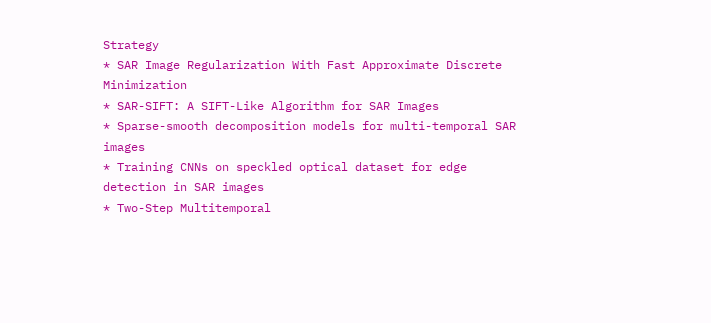Strategy
* SAR Image Regularization With Fast Approximate Discrete Minimization
* SAR-SIFT: A SIFT-Like Algorithm for SAR Images
* Sparse-smooth decomposition models for multi-temporal SAR images
* Training CNNs on speckled optical dataset for edge detection in SAR images
* Two-Step Multitemporal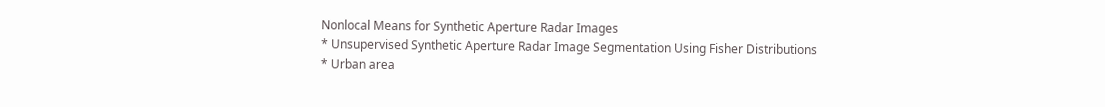Nonlocal Means for Synthetic Aperture Radar Images
* Unsupervised Synthetic Aperture Radar Image Segmentation Using Fisher Distributions
* Urban area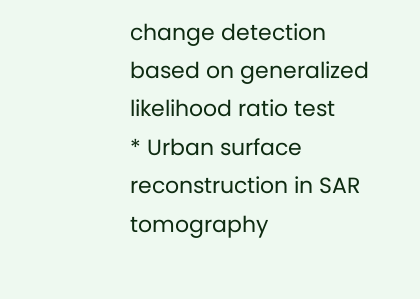change detection based on generalized likelihood ratio test
* Urban surface reconstruction in SAR tomography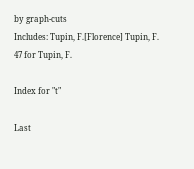by graph-cuts
Includes: Tupin, F.[Florence] Tupin, F.
47 for Tupin, F.

Index for "t"

Last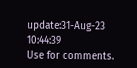update:31-Aug-23 10:44:39
Use for comments.